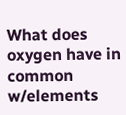What does oxygen have in common w/elements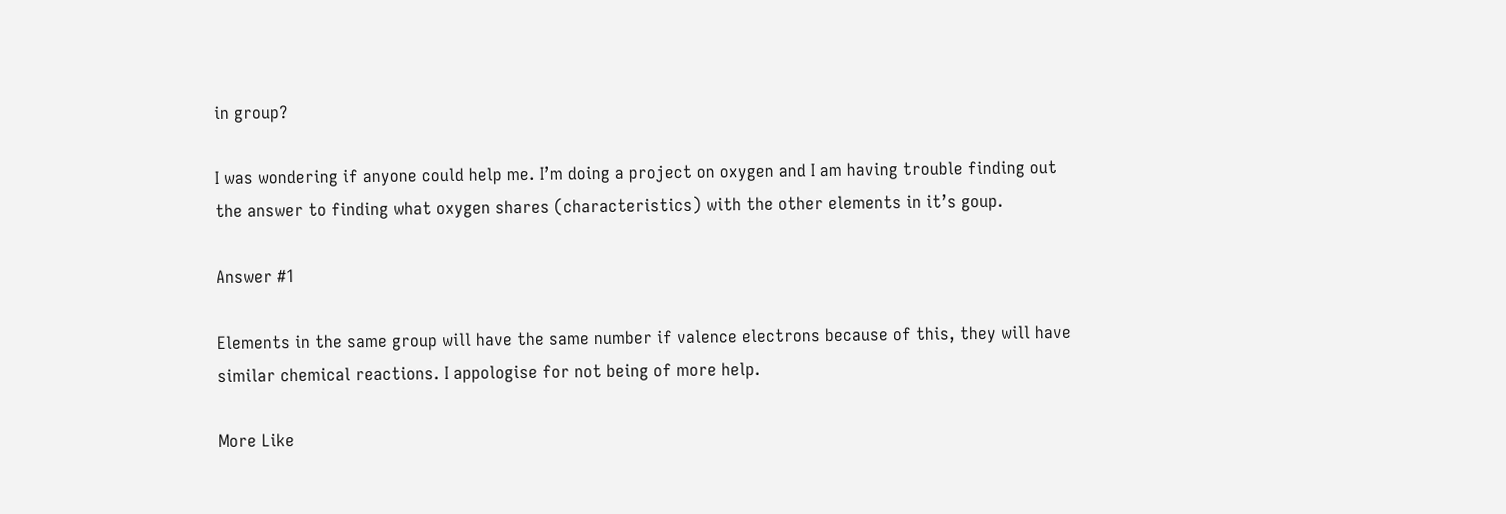in group?

I was wondering if anyone could help me. I’m doing a project on oxygen and I am having trouble finding out the answer to finding what oxygen shares (characteristics) with the other elements in it’s goup.

Answer #1

Elements in the same group will have the same number if valence electrons because of this, they will have similar chemical reactions. I appologise for not being of more help.

More Like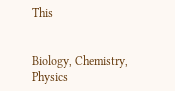This


Biology, Chemistry, Physics